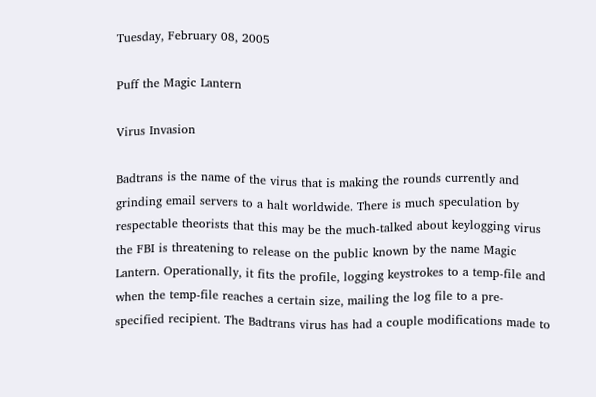Tuesday, February 08, 2005

Puff the Magic Lantern

Virus Invasion

Badtrans is the name of the virus that is making the rounds currently and grinding email servers to a halt worldwide. There is much speculation by respectable theorists that this may be the much-talked about keylogging virus the FBI is threatening to release on the public known by the name Magic Lantern. Operationally, it fits the profile, logging keystrokes to a temp-file and when the temp-file reaches a certain size, mailing the log file to a pre-specified recipient. The Badtrans virus has had a couple modifications made to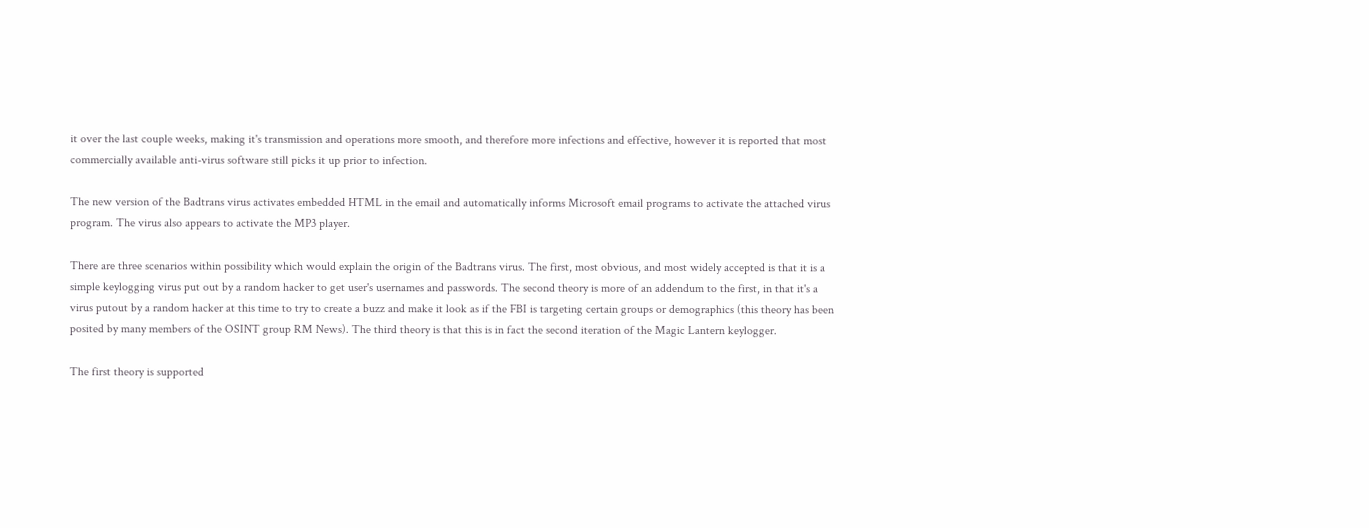it over the last couple weeks, making it's transmission and operations more smooth, and therefore more infections and effective, however it is reported that most commercially available anti-virus software still picks it up prior to infection.

The new version of the Badtrans virus activates embedded HTML in the email and automatically informs Microsoft email programs to activate the attached virus program. The virus also appears to activate the MP3 player.

There are three scenarios within possibility which would explain the origin of the Badtrans virus. The first, most obvious, and most widely accepted is that it is a simple keylogging virus put out by a random hacker to get user's usernames and passwords. The second theory is more of an addendum to the first, in that it's a virus putout by a random hacker at this time to try to create a buzz and make it look as if the FBI is targeting certain groups or demographics (this theory has been posited by many members of the OSINT group RM News). The third theory is that this is in fact the second iteration of the Magic Lantern keylogger.

The first theory is supported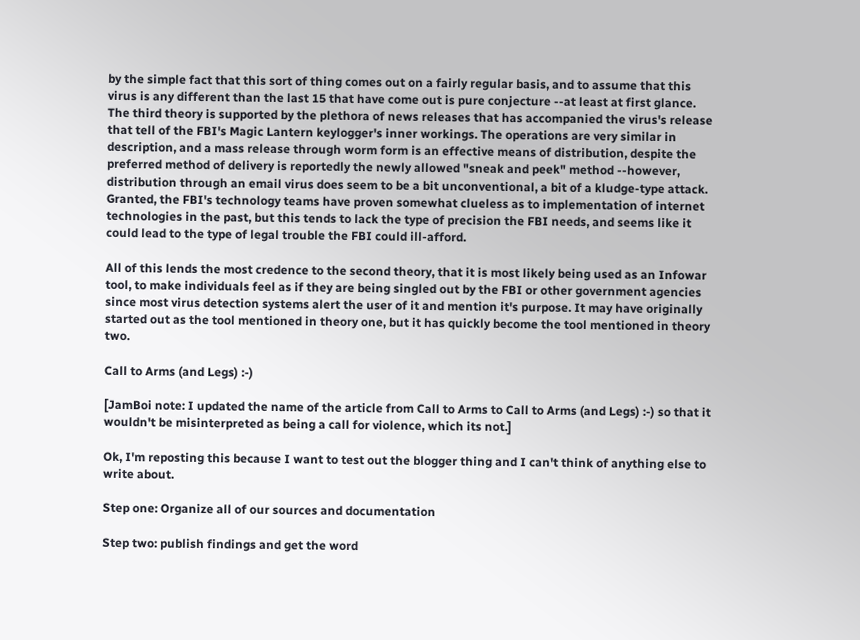by the simple fact that this sort of thing comes out on a fairly regular basis, and to assume that this virus is any different than the last 15 that have come out is pure conjecture --at least at first glance. The third theory is supported by the plethora of news releases that has accompanied the virus's release that tell of the FBI's Magic Lantern keylogger's inner workings. The operations are very similar in description, and a mass release through worm form is an effective means of distribution, despite the preferred method of delivery is reportedly the newly allowed "sneak and peek" method --however, distribution through an email virus does seem to be a bit unconventional, a bit of a kludge-type attack. Granted, the FBI's technology teams have proven somewhat clueless as to implementation of internet technologies in the past, but this tends to lack the type of precision the FBI needs, and seems like it could lead to the type of legal trouble the FBI could ill-afford.

All of this lends the most credence to the second theory, that it is most likely being used as an Infowar tool, to make individuals feel as if they are being singled out by the FBI or other government agencies since most virus detection systems alert the user of it and mention it's purpose. It may have originally started out as the tool mentioned in theory one, but it has quickly become the tool mentioned in theory two.

Call to Arms (and Legs) :-)

[JamBoi note: I updated the name of the article from Call to Arms to Call to Arms (and Legs) :-) so that it wouldn't be misinterpreted as being a call for violence, which its not.]

Ok, I'm reposting this because I want to test out the blogger thing and I can't think of anything else to write about.

Step one: Organize all of our sources and documentation

Step two: publish findings and get the word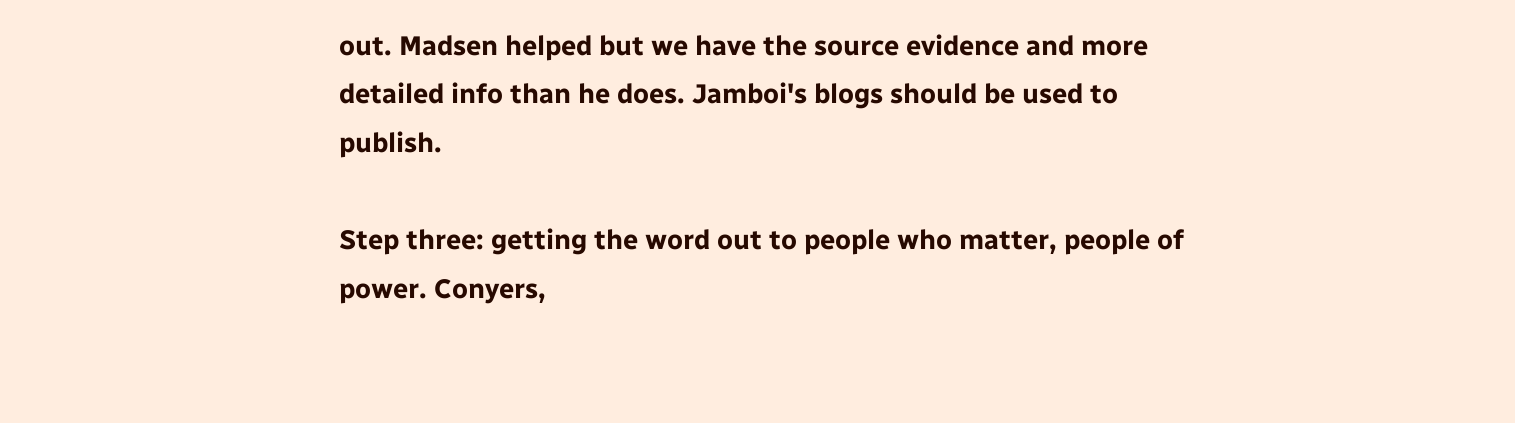out. Madsen helped but we have the source evidence and more detailed info than he does. Jamboi's blogs should be used to publish.

Step three: getting the word out to people who matter, people of power. Conyers,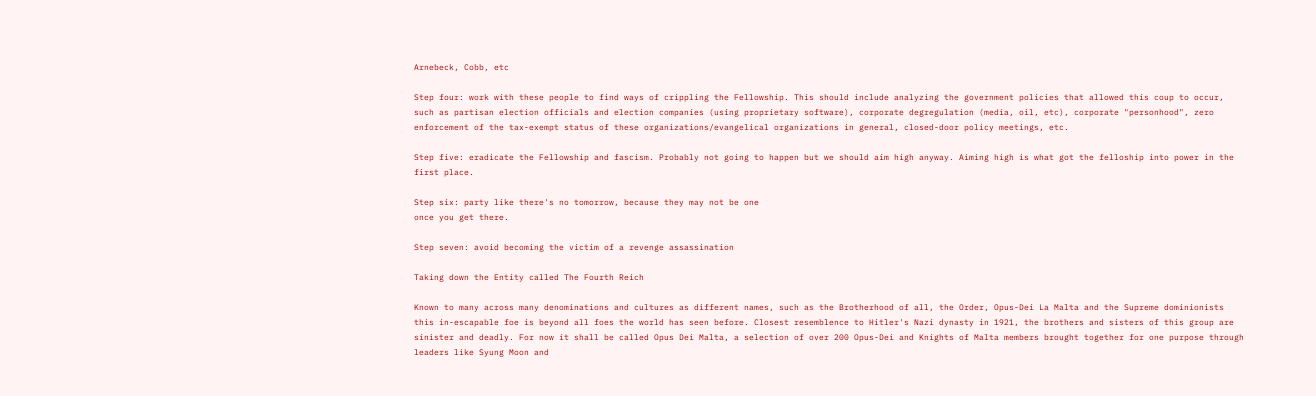Arnebeck, Cobb, etc

Step four: work with these people to find ways of crippling the Fellowship. This should include analyzing the government policies that allowed this coup to occur, such as partisan election officials and election companies (using proprietary software), corporate degregulation (media, oil, etc), corporate "personhood", zero
enforcement of the tax-exempt status of these organizations/evangelical organizations in general, closed-door policy meetings, etc.

Step five: eradicate the Fellowship and fascism. Probably not going to happen but we should aim high anyway. Aiming high is what got the felloship into power in the first place.

Step six: party like there's no tomorrow, because they may not be one
once you get there.

Step seven: avoid becoming the victim of a revenge assassination

Taking down the Entity called The Fourth Reich

Known to many across many denominations and cultures as different names, such as the Brotherhood of all, the Order, Opus-Dei La Malta and the Supreme dominionists this in-escapable foe is beyond all foes the world has seen before. Closest resemblence to Hitler's Nazi dynasty in 1921, the brothers and sisters of this group are sinister and deadly. For now it shall be called Opus Dei Malta, a selection of over 200 Opus-Dei and Knights of Malta members brought together for one purpose through leaders like Syung Moon and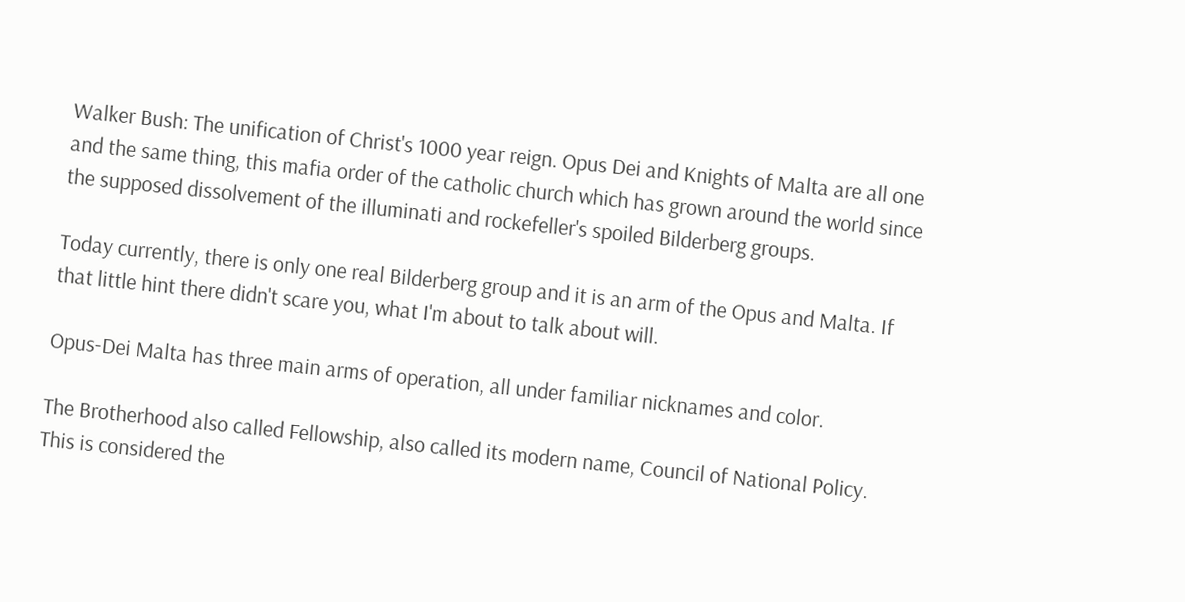Walker Bush: The unification of Christ's 1000 year reign. Opus Dei and Knights of Malta are all one and the same thing, this mafia order of the catholic church which has grown around the world since the supposed dissolvement of the illuminati and rockefeller's spoiled Bilderberg groups.

Today currently, there is only one real Bilderberg group and it is an arm of the Opus and Malta. If that little hint there didn't scare you, what I'm about to talk about will.

Opus-Dei Malta has three main arms of operation, all under familiar nicknames and color.

The Brotherhood also called Fellowship, also called its modern name, Council of National Policy. This is considered the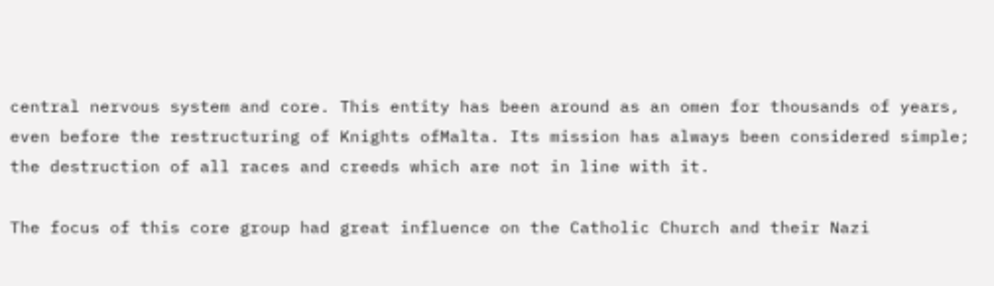central nervous system and core. This entity has been around as an omen for thousands of years, even before the restructuring of Knights ofMalta. Its mission has always been considered simple; the destruction of all races and creeds which are not in line with it.

The focus of this core group had great influence on the Catholic Church and their Nazi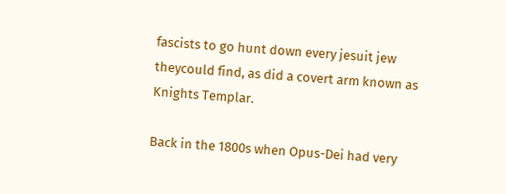fascists to go hunt down every jesuit jew theycould find, as did a covert arm known as Knights Templar.

Back in the 1800s when Opus-Dei had very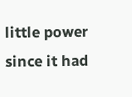little power since it had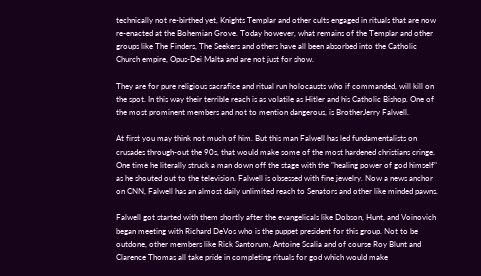technically not re-birthed yet, Knights Templar and other cults engaged in rituals that are now re-enacted at the Bohemian Grove. Today however, what remains of the Templar and other groups like The Finders, The Seekers and others have all been absorbed into the Catholic Church empire, Opus-Dei Malta and are not just for show.

They are for pure religious sacrafice and ritual run holocausts who if commanded, will kill on the spot. In this way their terrible reach is as volatile as Hitler and his Catholic Bishop. One of the most prominent members and not to mention dangerous, is BrotherJerry Falwell.

At first you may think not much of him. But this man Falwell has led fundamentalists on crusades through-out the 90s, that would make some of the most hardened christians cringe. One time he literally struck a man down off the stage with the "healing power of god himself" as he shouted out to the television. Falwell is obsessed with fine jewelry. Now a news anchor on CNN, Falwell has an almost daily unlimited reach to Senators and other like minded pawns.

Falwell got started with them shortly after the evangelicals like Dobson, Hunt, and Voinovich began meeting with Richard DeVos who is the puppet president for this group. Not to be outdone, other members like Rick Santorum, Antoine Scalia and of course Roy Blunt and Clarence Thomas all take pride in completing rituals for god which would make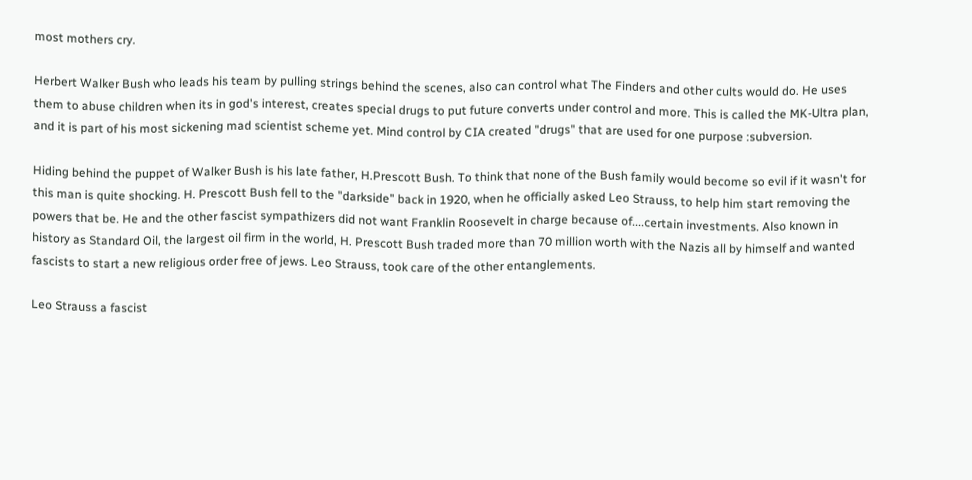most mothers cry.

Herbert Walker Bush who leads his team by pulling strings behind the scenes, also can control what The Finders and other cults would do. He uses them to abuse children when its in god's interest, creates special drugs to put future converts under control and more. This is called the MK-Ultra plan, and it is part of his most sickening mad scientist scheme yet. Mind control by CIA created "drugs" that are used for one purpose :subversion.

Hiding behind the puppet of Walker Bush is his late father, H.Prescott Bush. To think that none of the Bush family would become so evil if it wasn't for this man is quite shocking. H. Prescott Bush fell to the "darkside" back in 1920, when he officially asked Leo Strauss, to help him start removing the powers that be. He and the other fascist sympathizers did not want Franklin Roosevelt in charge because of....certain investments. Also known in history as Standard Oil, the largest oil firm in the world, H. Prescott Bush traded more than 70 million worth with the Nazis all by himself and wanted fascists to start a new religious order free of jews. Leo Strauss, took care of the other entanglements.

Leo Strauss a fascist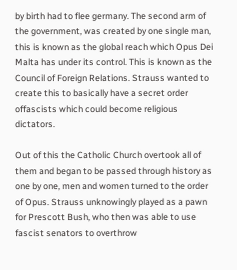by birth had to flee germany. The second arm of the government, was created by one single man, this is known as the global reach which Opus Dei Malta has under its control. This is known as the Council of Foreign Relations. Strauss wanted to create this to basically have a secret order offascists which could become religious dictators.

Out of this the Catholic Church overtook all of them and began to be passed through history as one by one, men and women turned to the order of Opus. Strauss unknowingly played as a pawn for Prescott Bush, who then was able to use fascist senators to overthrow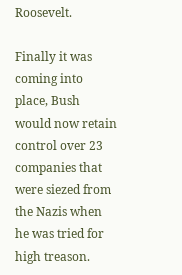Roosevelt.

Finally it was coming into place, Bush would now retain control over 23 companies that were siezed from the Nazis when he was tried for high treason.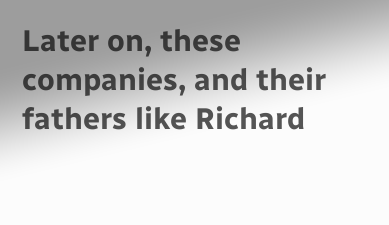Later on, these companies, and their fathers like Richard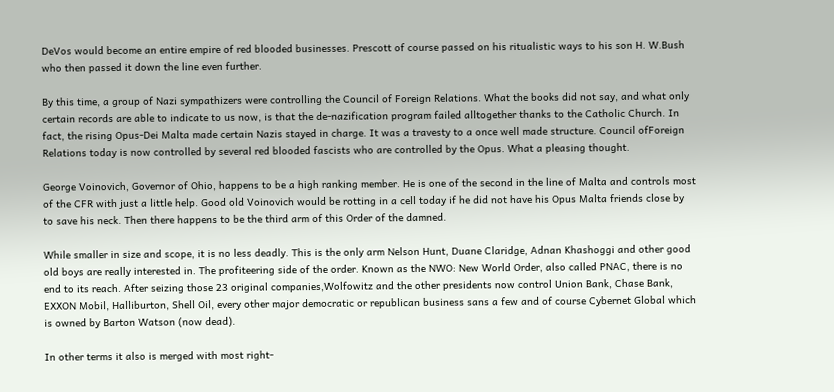DeVos would become an entire empire of red blooded businesses. Prescott of course passed on his ritualistic ways to his son H. W.Bush who then passed it down the line even further.

By this time, a group of Nazi sympathizers were controlling the Council of Foreign Relations. What the books did not say, and what only certain records are able to indicate to us now, is that the de-nazification program failed alltogether thanks to the Catholic Church. In fact, the rising Opus-Dei Malta made certain Nazis stayed in charge. It was a travesty to a once well made structure. Council ofForeign Relations today is now controlled by several red blooded fascists who are controlled by the Opus. What a pleasing thought.

George Voinovich, Governor of Ohio, happens to be a high ranking member. He is one of the second in the line of Malta and controls most of the CFR with just a little help. Good old Voinovich would be rotting in a cell today if he did not have his Opus Malta friends close by to save his neck. Then there happens to be the third arm of this Order of the damned.

While smaller in size and scope, it is no less deadly. This is the only arm Nelson Hunt, Duane Claridge, Adnan Khashoggi and other good old boys are really interested in. The profiteering side of the order. Known as the NWO: New World Order, also called PNAC, there is no end to its reach. After seizing those 23 original companies,Wolfowitz and the other presidents now control Union Bank, Chase Bank, EXXON Mobil, Halliburton, Shell Oil, every other major democratic or republican business sans a few and of course Cybernet Global which is owned by Barton Watson (now dead).

In other terms it also is merged with most right-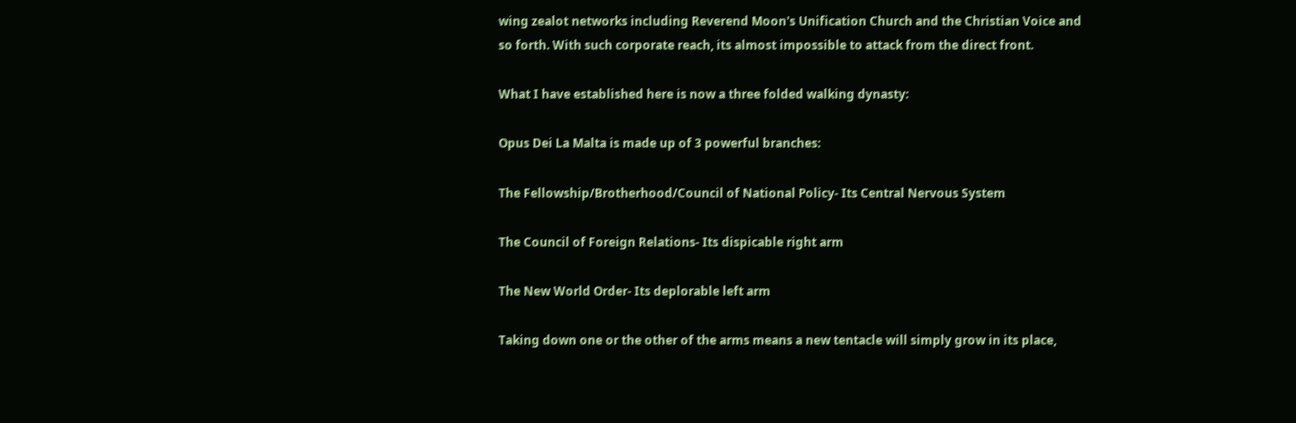wing zealot networks including Reverend Moon's Unification Church and the Christian Voice and so forth. With such corporate reach, its almost impossible to attack from the direct front.

What I have established here is now a three folded walking dynasty:

Opus Dei La Malta is made up of 3 powerful branches:

The Fellowship/Brotherhood/Council of National Policy- Its Central Nervous System

The Council of Foreign Relations- Its dispicable right arm

The New World Order- Its deplorable left arm

Taking down one or the other of the arms means a new tentacle will simply grow in its place,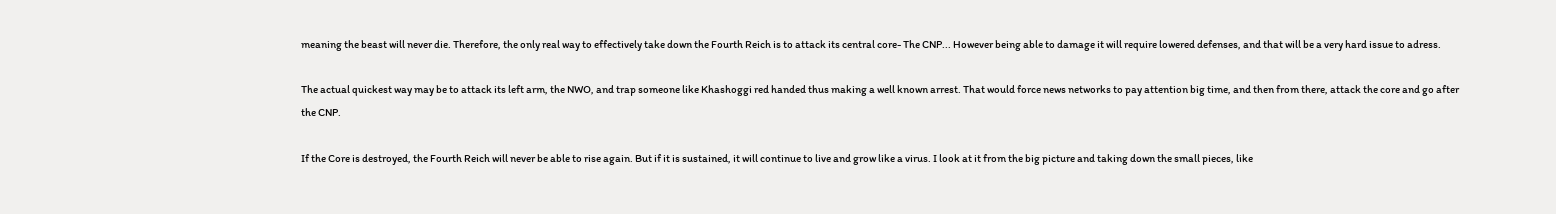meaning the beast will never die. Therefore, the only real way to effectively take down the Fourth Reich is to attack its central core- The CNP... However being able to damage it will require lowered defenses, and that will be a very hard issue to adress.

The actual quickest way may be to attack its left arm, the NWO, and trap someone like Khashoggi red handed thus making a well known arrest. That would force news networks to pay attention big time, and then from there, attack the core and go after the CNP.

If the Core is destroyed, the Fourth Reich will never be able to rise again. But if it is sustained, it will continue to live and grow like a virus. I look at it from the big picture and taking down the small pieces, like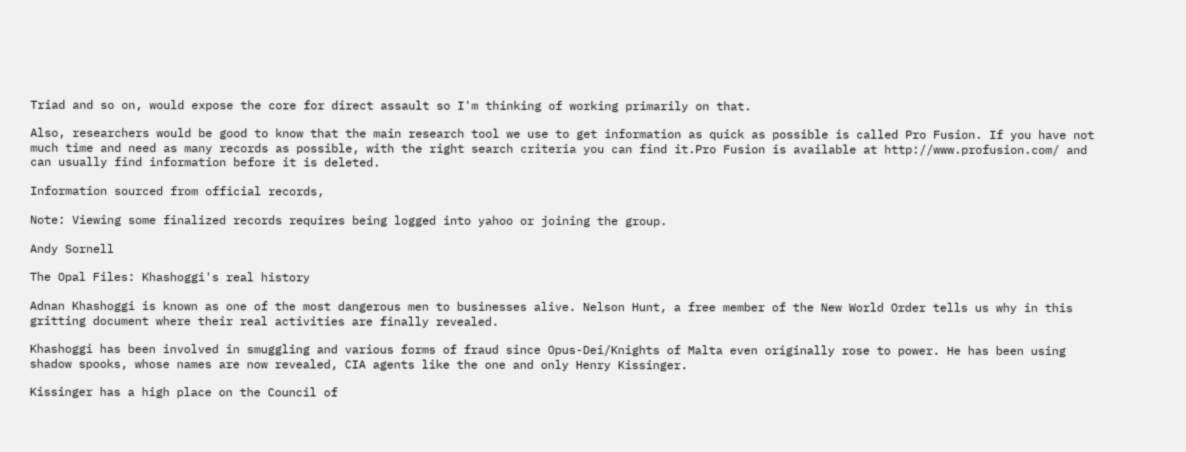Triad and so on, would expose the core for direct assault so I'm thinking of working primarily on that.

Also, researchers would be good to know that the main research tool we use to get information as quick as possible is called Pro Fusion. If you have not much time and need as many records as possible, with the right search criteria you can find it.Pro Fusion is available at http://www.profusion.com/ and can usually find information before it is deleted.

Information sourced from official records,

Note: Viewing some finalized records requires being logged into yahoo or joining the group.

Andy Sornell

The Opal Files: Khashoggi's real history

Adnan Khashoggi is known as one of the most dangerous men to businesses alive. Nelson Hunt, a free member of the New World Order tells us why in this gritting document where their real activities are finally revealed.

Khashoggi has been involved in smuggling and various forms of fraud since Opus-Dei/Knights of Malta even originally rose to power. He has been using shadow spooks, whose names are now revealed, CIA agents like the one and only Henry Kissinger.

Kissinger has a high place on the Council of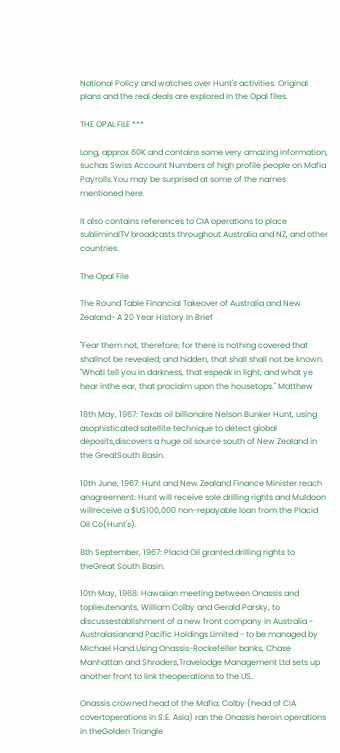National Policy and watches over Hunt's activities. Original plans and the real deals are explored in the Opal files.

THE OPAL FILE ***

Long, approx 60K and contains some very amazing information, suchas Swiss Account Numbers of high profile people on Mafia Payrolls.You may be surprised at some of the names mentioned here.

It also contains references to CIA operations to place subliminalTV broadcasts throughout Australia and NZ, and other countries.

The Opal File

The Round Table Financial Takeover of Australia and New Zealand- A 20 Year History In Brief

"Fear them not, therefore; for there is nothing covered that shallnot be revealed; and hidden, that shall shall not be known. "WhatI tell you in darkness, that espeak in light; and what ye hear inthe ear, that proclaim upon the housetops." Matthew

18th May, 1967: Texas oil billionaire Nelson Bunker Hunt, using asophisticated satellite technique to detect global deposits,discovers a huge oil source south of New Zealand in the GreatSouth Basin.

10th June, 1967: Hunt and New Zealand Finance Minister reach anagreement: Hunt will receive sole drilling rights and Muldoon willreceive a $US100,000 non-repayable loan from the Placid Oil Co(Hunt's).

8th September, 1967: Placid Oil granted drilling rights to theGreat South Basin.

10th May, 1968: Hawaiian meeting between Onassis and toplieutenants, William Colby and Gerald Parsky, to discussestablishment of a new front company in Australia - Australasianand Pacific Holdings Limited - to be managed by Michael Hand.Using Onassis-Rockefeller banks, Chase Manhattan and Shroders,Travelodge Management Ltd sets up another front to link theoperations to the US.

Onassis crowned head of the Mafia; Colby (head of CIA covertoperations in S.E. Asia) ran the Onassis heroin operations in theGolden Triangle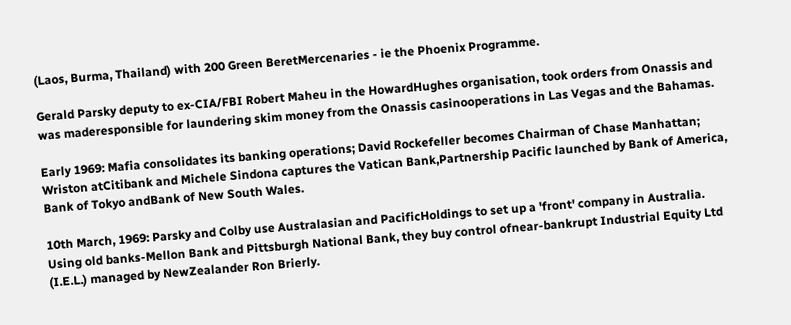(Laos, Burma, Thailand) with 200 Green BeretMercenaries - ie the Phoenix Programme.

Gerald Parsky deputy to ex-CIA/FBI Robert Maheu in the HowardHughes organisation, took orders from Onassis and was maderesponsible for laundering skim money from the Onassis casinooperations in Las Vegas and the Bahamas.

Early 1969: Mafia consolidates its banking operations; David Rockefeller becomes Chairman of Chase Manhattan; Wriston atCitibank and Michele Sindona captures the Vatican Bank,Partnership Pacific launched by Bank of America, Bank of Tokyo andBank of New South Wales.

10th March, 1969: Parsky and Colby use Australasian and PacificHoldings to set up a 'front' company in Australia. Using old banks-Mellon Bank and Pittsburgh National Bank, they buy control ofnear-bankrupt Industrial Equity Ltd (I.E.L.) managed by NewZealander Ron Brierly.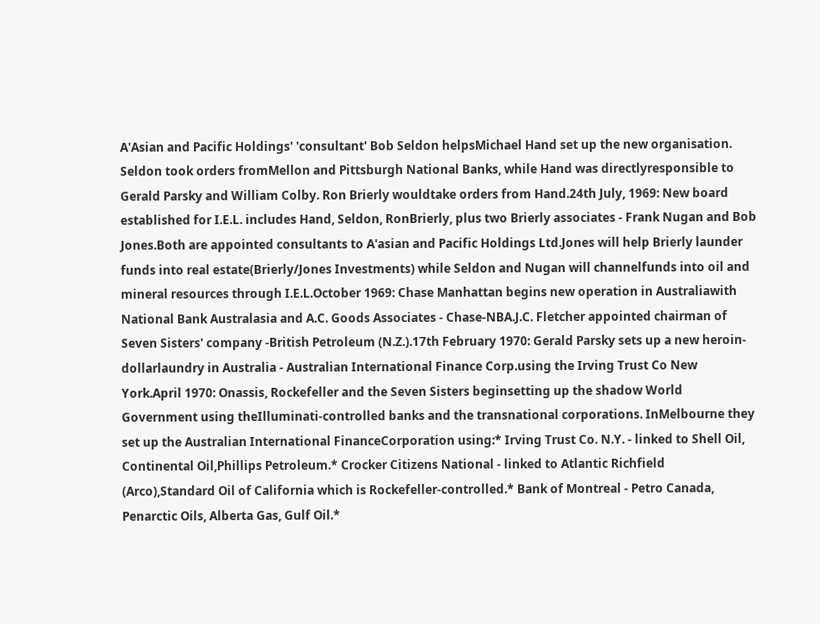A'Asian and Pacific Holdings' 'consultant' Bob Seldon helpsMichael Hand set up the new organisation. Seldon took orders fromMellon and Pittsburgh National Banks, while Hand was directlyresponsible to Gerald Parsky and William Colby. Ron Brierly wouldtake orders from Hand.24th July, 1969: New board established for I.E.L. includes Hand, Seldon, RonBrierly, plus two Brierly associates - Frank Nugan and Bob Jones.Both are appointed consultants to A'asian and Pacific Holdings Ltd.Jones will help Brierly launder funds into real estate(Brierly/Jones Investments) while Seldon and Nugan will channelfunds into oil and mineral resources through I.E.L.October 1969: Chase Manhattan begins new operation in Australiawith National Bank Australasia and A.C. Goods Associates - Chase-NBA.J.C. Fletcher appointed chairman of Seven Sisters' company -British Petroleum (N.Z.).17th February 1970: Gerald Parsky sets up a new heroin-dollarlaundry in Australia - Australian International Finance Corp.using the Irving Trust Co New York.April 1970: Onassis, Rockefeller and the Seven Sisters beginsetting up the shadow World Government using theIlluminati-controlled banks and the transnational corporations. InMelbourne they set up the Australian International FinanceCorporation using:* Irving Trust Co. N.Y. - linked to Shell Oil, Continental Oil,Phillips Petroleum.* Crocker Citizens National - linked to Atlantic Richfield (Arco),Standard Oil of California which is Rockefeller-controlled.* Bank of Montreal - Petro Canada, Penarctic Oils, Alberta Gas, Gulf Oil.*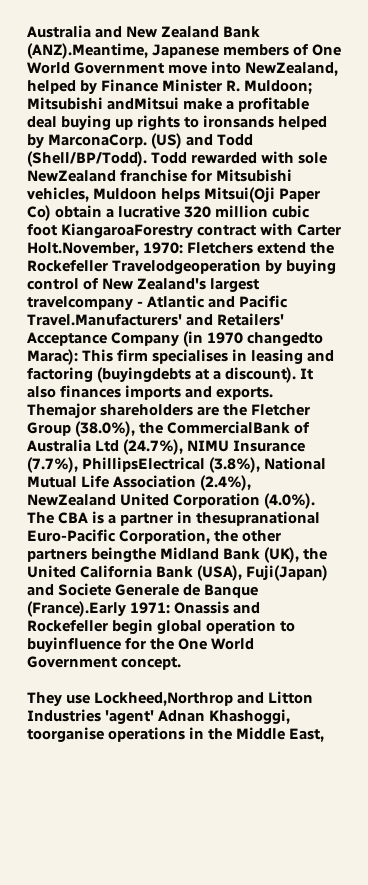Australia and New Zealand Bank (ANZ).Meantime, Japanese members of One World Government move into NewZealand, helped by Finance Minister R. Muldoon; Mitsubishi andMitsui make a profitable deal buying up rights to ironsands helped by MarconaCorp. (US) and Todd (Shell/BP/Todd). Todd rewarded with sole NewZealand franchise for Mitsubishi vehicles, Muldoon helps Mitsui(Oji Paper Co) obtain a lucrative 320 million cubic foot KiangaroaForestry contract with Carter Holt.November, 1970: Fletchers extend the Rockefeller Travelodgeoperation by buying control of New Zealand's largest travelcompany - Atlantic and Pacific Travel.Manufacturers' and Retailers' Acceptance Company (in 1970 changedto Marac): This firm specialises in leasing and factoring (buyingdebts at a discount). It also finances imports and exports. Themajor shareholders are the Fletcher Group (38.0%), the CommercialBank of Australia Ltd (24.7%), NIMU Insurance (7.7%), PhillipsElectrical (3.8%), National Mutual Life Association (2.4%), NewZealand United Corporation (4.0%). The CBA is a partner in thesupranational Euro-Pacific Corporation, the other partners beingthe Midland Bank (UK), the United California Bank (USA), Fuji(Japan) and Societe Generale de Banque (France).Early 1971: Onassis and Rockefeller begin global operation to buyinfluence for the One World Government concept.

They use Lockheed,Northrop and Litton Industries 'agent' Adnan Khashoggi, toorganise operations in the Middle East,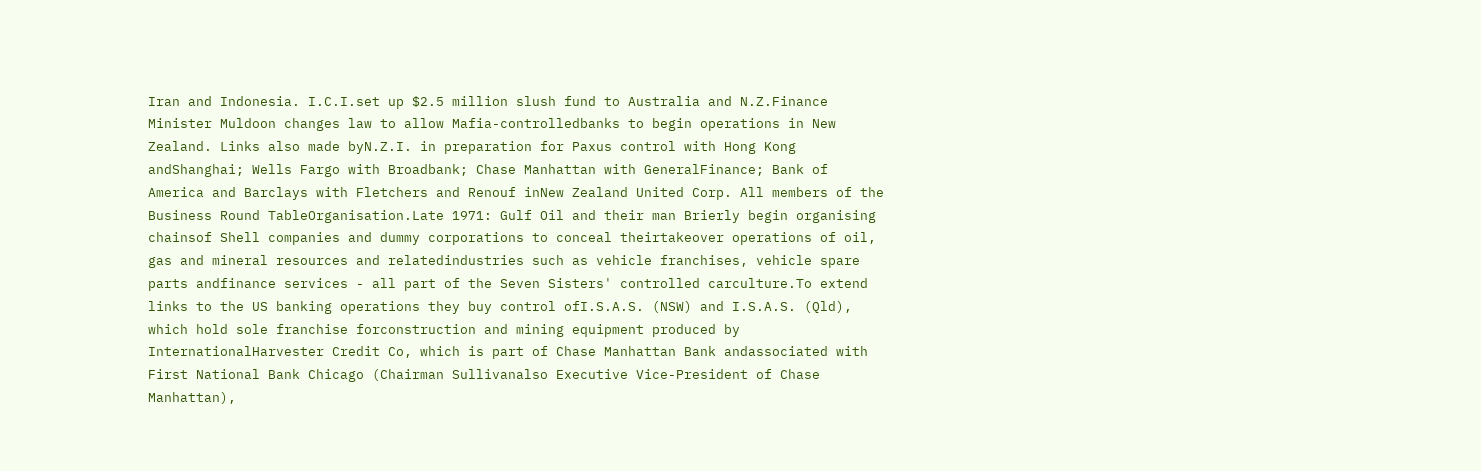Iran and Indonesia. I.C.I.set up $2.5 million slush fund to Australia and N.Z.Finance Minister Muldoon changes law to allow Mafia-controlledbanks to begin operations in New Zealand. Links also made byN.Z.I. in preparation for Paxus control with Hong Kong andShanghai; Wells Fargo with Broadbank; Chase Manhattan with GeneralFinance; Bank of America and Barclays with Fletchers and Renouf inNew Zealand United Corp. All members of the Business Round TableOrganisation.Late 1971: Gulf Oil and their man Brierly begin organising chainsof Shell companies and dummy corporations to conceal theirtakeover operations of oil, gas and mineral resources and relatedindustries such as vehicle franchises, vehicle spare parts andfinance services - all part of the Seven Sisters' controlled carculture.To extend links to the US banking operations they buy control ofI.S.A.S. (NSW) and I.S.A.S. (Qld), which hold sole franchise forconstruction and mining equipment produced by InternationalHarvester Credit Co, which is part of Chase Manhattan Bank andassociated with First National Bank Chicago (Chairman Sullivanalso Executive Vice-President of Chase Manhattan),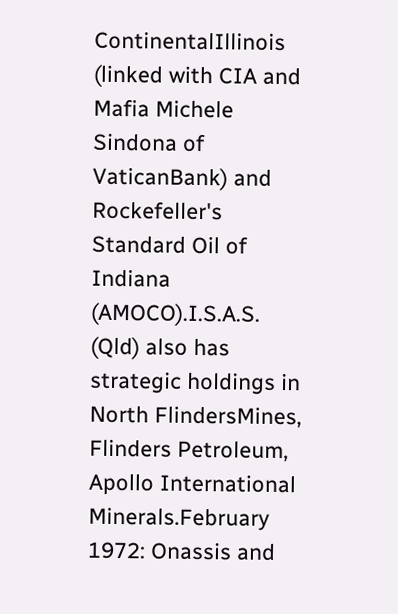ContinentalIllinois (linked with CIA and Mafia Michele Sindona of VaticanBank) and Rockefeller's Standard Oil of Indiana (AMOCO).I.S.A.S. (Qld) also has strategic holdings in North FlindersMines, Flinders Petroleum, Apollo International Minerals.February 1972: Onassis and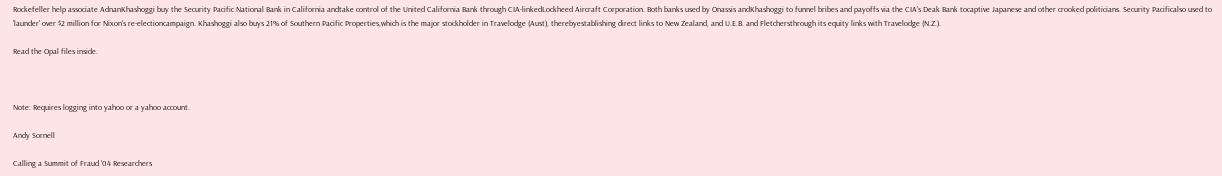Rockefeller help associate AdnanKhashoggi buy the Security Pacific National Bank in California andtake control of the United California Bank through CIA-linkedLockheed Aircraft Corporation. Both banks used by Onassis andKhashoggi to funnel bribes and payoffs via the CIA's Deak Bank tocaptive Japanese and other crooked politicians. Security Pacificalso used to 'launder' over $2 million for Nixon's re-electioncampaign. Khashoggi also buys 21% of Southern Pacific Properties,which is the major stockholder in Travelodge (Aust), therebyestablishing direct links to New Zealand, and U.E.B. and Fletchersthrough its equity links with Travelodge (N.Z.).

Read the Opal files inside.



Note: Requires logging into yahoo or a yahoo account.

Andy Sornell

Calling a Summit of Fraud '04 Researchers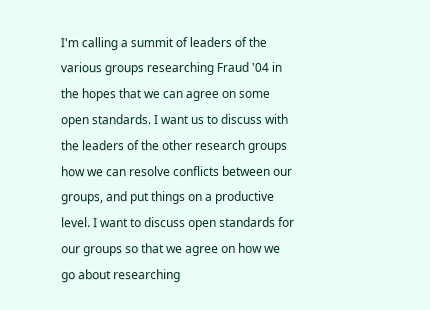I'm calling a summit of leaders of the various groups researching Fraud '04 in the hopes that we can agree on some open standards. I want us to discuss with the leaders of the other research groups how we can resolve conflicts between our groups, and put things on a productive level. I want to discuss open standards for our groups so that we agree on how we go about researching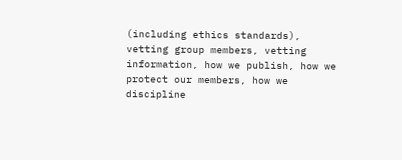(including ethics standards), vetting group members, vetting information, how we publish, how we protect our members, how we discipline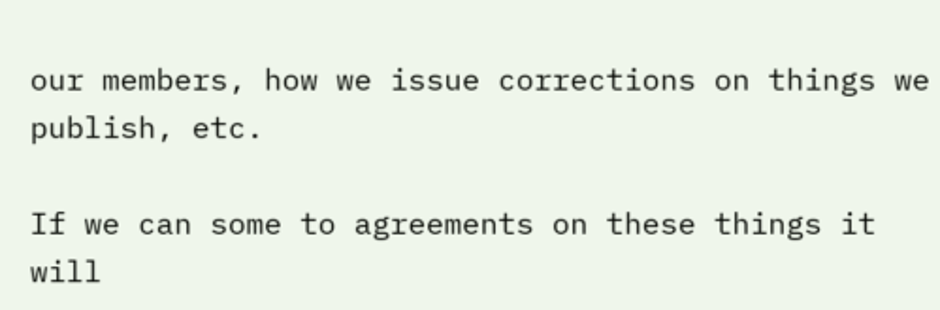our members, how we issue corrections on things we publish, etc.

If we can some to agreements on these things it will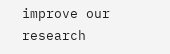improve our research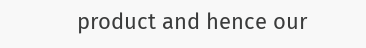product and hence our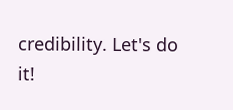credibility. Let's do it!